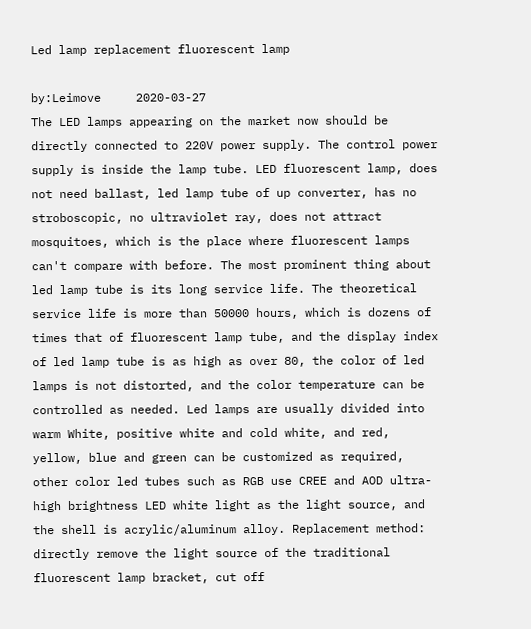Led lamp replacement fluorescent lamp

by:Leimove     2020-03-27
The LED lamps appearing on the market now should be directly connected to 220V power supply. The control power supply is inside the lamp tube. LED fluorescent lamp, does not need ballast, led lamp tube of up converter, has no stroboscopic, no ultraviolet ray, does not attract mosquitoes, which is the place where fluorescent lamps can't compare with before. The most prominent thing about led lamp tube is its long service life. The theoretical service life is more than 50000 hours, which is dozens of times that of fluorescent lamp tube, and the display index of led lamp tube is as high as over 80, the color of led lamps is not distorted, and the color temperature can be controlled as needed. Led lamps are usually divided into warm White, positive white and cold white, and red, yellow, blue and green can be customized as required, other color led tubes such as RGB use CREE and AOD ultra-high brightness LED white light as the light source, and the shell is acrylic/aluminum alloy. Replacement method: directly remove the light source of the traditional fluorescent lamp bracket, cut off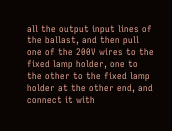all the output input lines of the ballast, and then pull one of the 200V wires to the fixed lamp holder, one to the other to the fixed lamp holder at the other end, and connect it with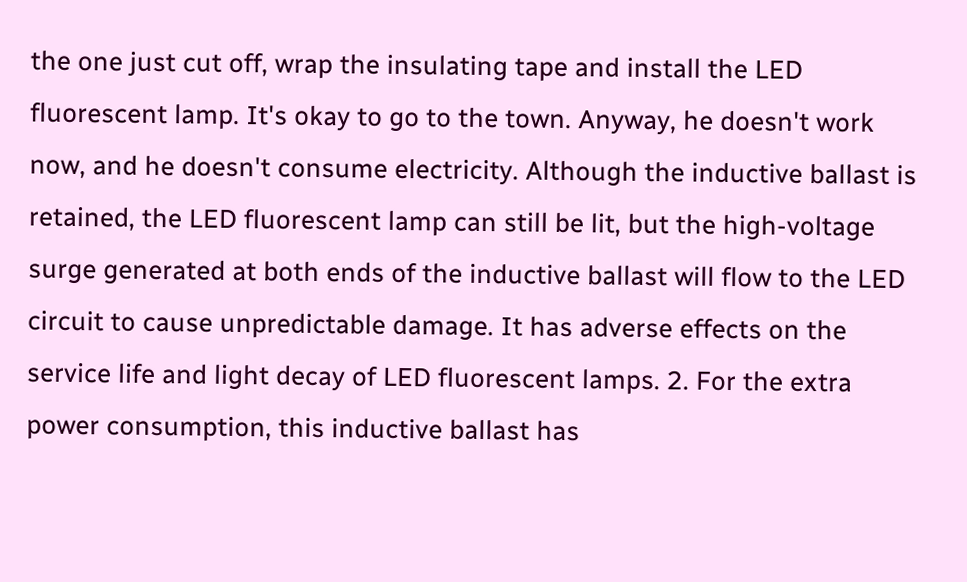the one just cut off, wrap the insulating tape and install the LED fluorescent lamp. It's okay to go to the town. Anyway, he doesn't work now, and he doesn't consume electricity. Although the inductive ballast is retained, the LED fluorescent lamp can still be lit, but the high-voltage surge generated at both ends of the inductive ballast will flow to the LED circuit to cause unpredictable damage. It has adverse effects on the service life and light decay of LED fluorescent lamps. 2. For the extra power consumption, this inductive ballast has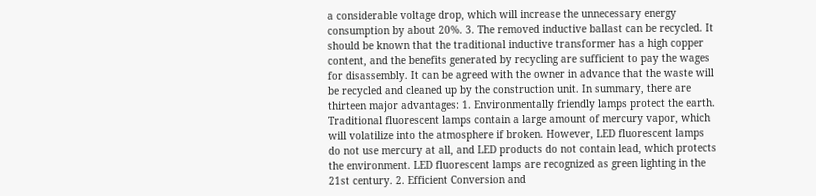a considerable voltage drop, which will increase the unnecessary energy consumption by about 20%. 3. The removed inductive ballast can be recycled. It should be known that the traditional inductive transformer has a high copper content, and the benefits generated by recycling are sufficient to pay the wages for disassembly. It can be agreed with the owner in advance that the waste will be recycled and cleaned up by the construction unit. In summary, there are thirteen major advantages: 1. Environmentally friendly lamps protect the earth. Traditional fluorescent lamps contain a large amount of mercury vapor, which will volatilize into the atmosphere if broken. However, LED fluorescent lamps do not use mercury at all, and LED products do not contain lead, which protects the environment. LED fluorescent lamps are recognized as green lighting in the 21st century. 2. Efficient Conversion and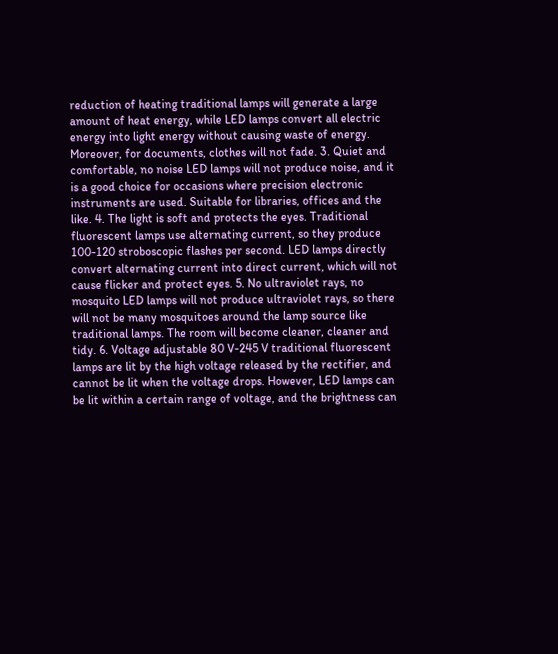reduction of heating traditional lamps will generate a large amount of heat energy, while LED lamps convert all electric energy into light energy without causing waste of energy. Moreover, for documents, clothes will not fade. 3. Quiet and comfortable, no noise LED lamps will not produce noise, and it is a good choice for occasions where precision electronic instruments are used. Suitable for libraries, offices and the like. 4. The light is soft and protects the eyes. Traditional fluorescent lamps use alternating current, so they produce 100-120 stroboscopic flashes per second. LED lamps directly convert alternating current into direct current, which will not cause flicker and protect eyes. 5. No ultraviolet rays, no mosquito LED lamps will not produce ultraviolet rays, so there will not be many mosquitoes around the lamp source like traditional lamps. The room will become cleaner, cleaner and tidy. 6. Voltage adjustable 80 V-245 V traditional fluorescent lamps are lit by the high voltage released by the rectifier, and cannot be lit when the voltage drops. However, LED lamps can be lit within a certain range of voltage, and the brightness can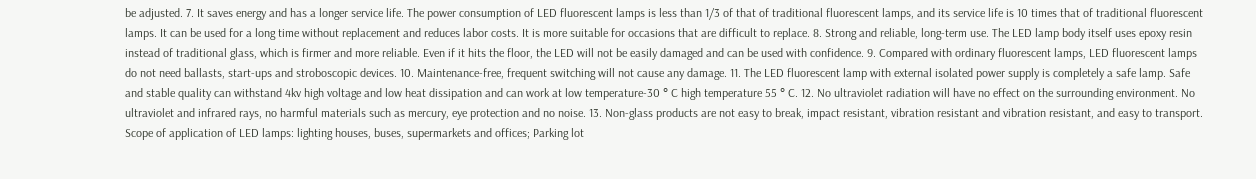be adjusted. 7. It saves energy and has a longer service life. The power consumption of LED fluorescent lamps is less than 1/3 of that of traditional fluorescent lamps, and its service life is 10 times that of traditional fluorescent lamps. It can be used for a long time without replacement and reduces labor costs. It is more suitable for occasions that are difficult to replace. 8. Strong and reliable, long-term use. The LED lamp body itself uses epoxy resin instead of traditional glass, which is firmer and more reliable. Even if it hits the floor, the LED will not be easily damaged and can be used with confidence. 9. Compared with ordinary fluorescent lamps, LED fluorescent lamps do not need ballasts, start-ups and stroboscopic devices. 10. Maintenance-free, frequent switching will not cause any damage. 11. The LED fluorescent lamp with external isolated power supply is completely a safe lamp. Safe and stable quality can withstand 4kv high voltage and low heat dissipation and can work at low temperature-30 ° C high temperature 55 ° C. 12. No ultraviolet radiation will have no effect on the surrounding environment. No ultraviolet and infrared rays, no harmful materials such as mercury, eye protection and no noise. 13. Non-glass products are not easy to break, impact resistant, vibration resistant and vibration resistant, and easy to transport. Scope of application of LED lamps: lighting houses, buses, supermarkets and offices; Parking lot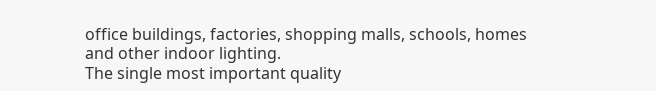office buildings, factories, shopping malls, schools, homes and other indoor lighting.
The single most important quality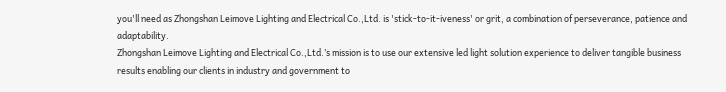you'll need as Zhongshan Leimove Lighting and Electrical Co.,Ltd. is 'stick-to-it-iveness' or grit, a combination of perseverance, patience and adaptability.
Zhongshan Leimove Lighting and Electrical Co.,Ltd.’s mission is to use our extensive led light solution experience to deliver tangible business results enabling our clients in industry and government to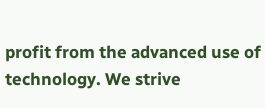profit from the advanced use of technology. We strive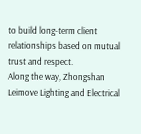to build long-term client relationships based on mutual trust and respect.
Along the way, Zhongshan Leimove Lighting and Electrical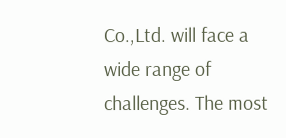Co.,Ltd. will face a wide range of challenges. The most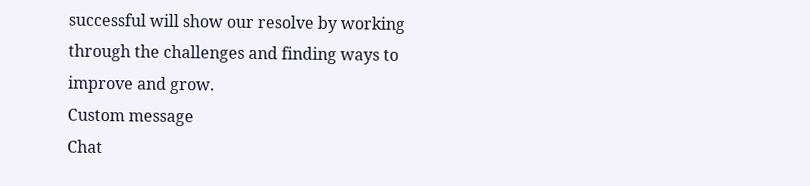successful will show our resolve by working through the challenges and finding ways to improve and grow.
Custom message
Chat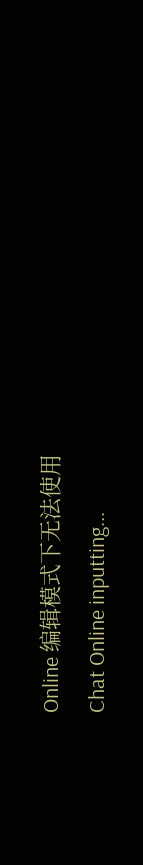Online 编辑模式下无法使用
Chat Online inputting...